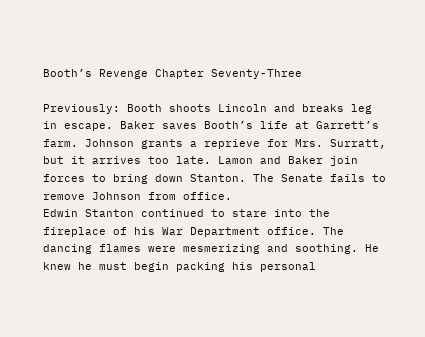Booth’s Revenge Chapter Seventy-Three

Previously: Booth shoots Lincoln and breaks leg in escape. Baker saves Booth’s life at Garrett’s farm. Johnson grants a reprieve for Mrs. Surratt, but it arrives too late. Lamon and Baker join forces to bring down Stanton. The Senate fails to remove Johnson from office.
Edwin Stanton continued to stare into the fireplace of his War Department office. The dancing flames were mesmerizing and soothing. He knew he must begin packing his personal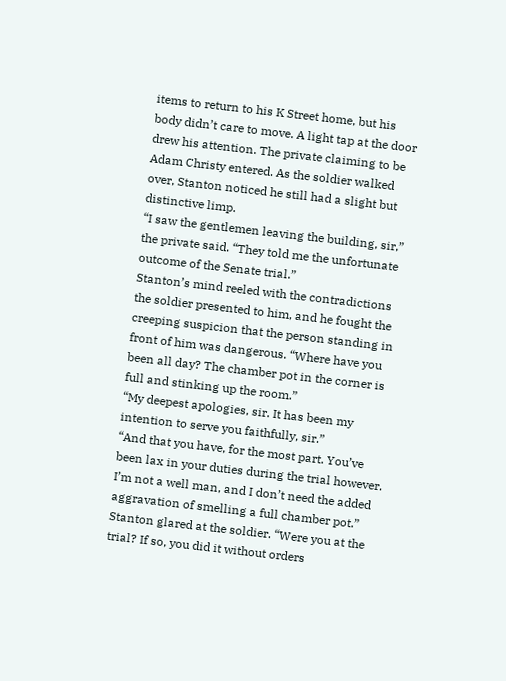items to return to his K Street home, but his body didn’t care to move. A light tap at the door drew his attention. The private claiming to be Adam Christy entered. As the soldier walked over, Stanton noticed he still had a slight but distinctive limp.
“I saw the gentlemen leaving the building, sir,” the private said. “They told me the unfortunate outcome of the Senate trial.”
Stanton’s mind reeled with the contradictions the soldier presented to him, and he fought the creeping suspicion that the person standing in front of him was dangerous. “Where have you been all day? The chamber pot in the corner is full and stinking up the room.”
“My deepest apologies, sir. It has been my intention to serve you faithfully, sir.”
“And that you have, for the most part. You’ve been lax in your duties during the trial however. I’m not a well man, and I don’t need the added aggravation of smelling a full chamber pot.” Stanton glared at the soldier. “Were you at the trial? If so, you did it without orders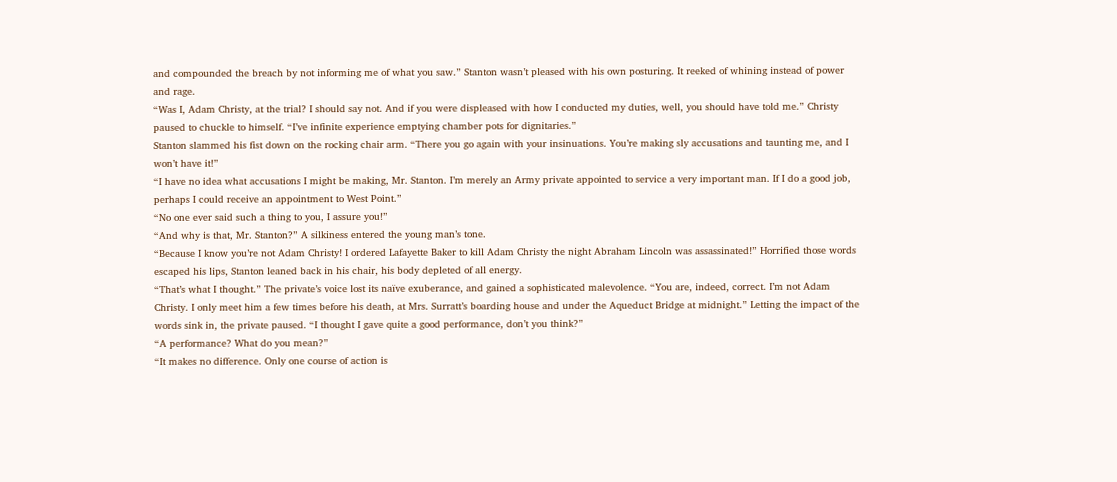and compounded the breach by not informing me of what you saw.” Stanton wasn’t pleased with his own posturing. It reeked of whining instead of power and rage.
“Was I, Adam Christy, at the trial? I should say not. And if you were displeased with how I conducted my duties, well, you should have told me.” Christy paused to chuckle to himself. “I’ve infinite experience emptying chamber pots for dignitaries.”
Stanton slammed his fist down on the rocking chair arm. “There you go again with your insinuations. You’re making sly accusations and taunting me, and I won’t have it!”
“I have no idea what accusations I might be making, Mr. Stanton. I’m merely an Army private appointed to service a very important man. If I do a good job, perhaps I could receive an appointment to West Point.”
“No one ever said such a thing to you, I assure you!”
“And why is that, Mr. Stanton?” A silkiness entered the young man’s tone.
“Because I know you’re not Adam Christy! I ordered Lafayette Baker to kill Adam Christy the night Abraham Lincoln was assassinated!” Horrified those words escaped his lips, Stanton leaned back in his chair, his body depleted of all energy.
“That’s what I thought.” The private’s voice lost its naïve exuberance, and gained a sophisticated malevolence. “You are, indeed, correct. I’m not Adam Christy. I only meet him a few times before his death, at Mrs. Surratt’s boarding house and under the Aqueduct Bridge at midnight.” Letting the impact of the words sink in, the private paused. “I thought I gave quite a good performance, don’t you think?”
“A performance? What do you mean?”
“It makes no difference. Only one course of action is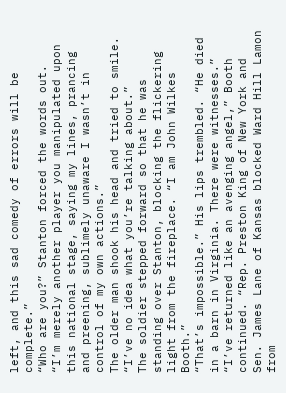left, and this sad comedy of errors will be complete.”
“Who are you?” Stanton forced the words out.
“I’m merely another player you manipulated upon this national stage, saying my lines, prancing and preening, sublimely unaware I wasn’t in control of my own actions.”
The older man shook his head and tried to smile. “I’ve no idea what you’re talking about.”
The soldier stepped forward so that he was standing over Stanton, blocking the flickering light from the fireplace. “I am John Wilkes Booth.”
“That’s impossible.” His lips trembled. “He died in a barn in Virginia. There were witnesses.”
“I’ve returned like an avenging angel,” Booth continued. “Rep. Preston King of New York and Sen. James Lane of Kansas blocked Ward Hill Lamon from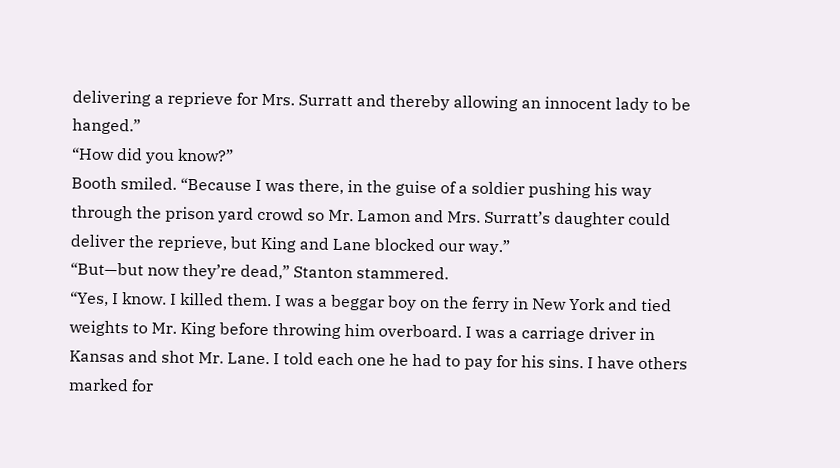delivering a reprieve for Mrs. Surratt and thereby allowing an innocent lady to be hanged.”
“How did you know?”
Booth smiled. “Because I was there, in the guise of a soldier pushing his way through the prison yard crowd so Mr. Lamon and Mrs. Surratt’s daughter could deliver the reprieve, but King and Lane blocked our way.”
“But—but now they’re dead,” Stanton stammered.
“Yes, I know. I killed them. I was a beggar boy on the ferry in New York and tied weights to Mr. King before throwing him overboard. I was a carriage driver in Kansas and shot Mr. Lane. I told each one he had to pay for his sins. I have others marked for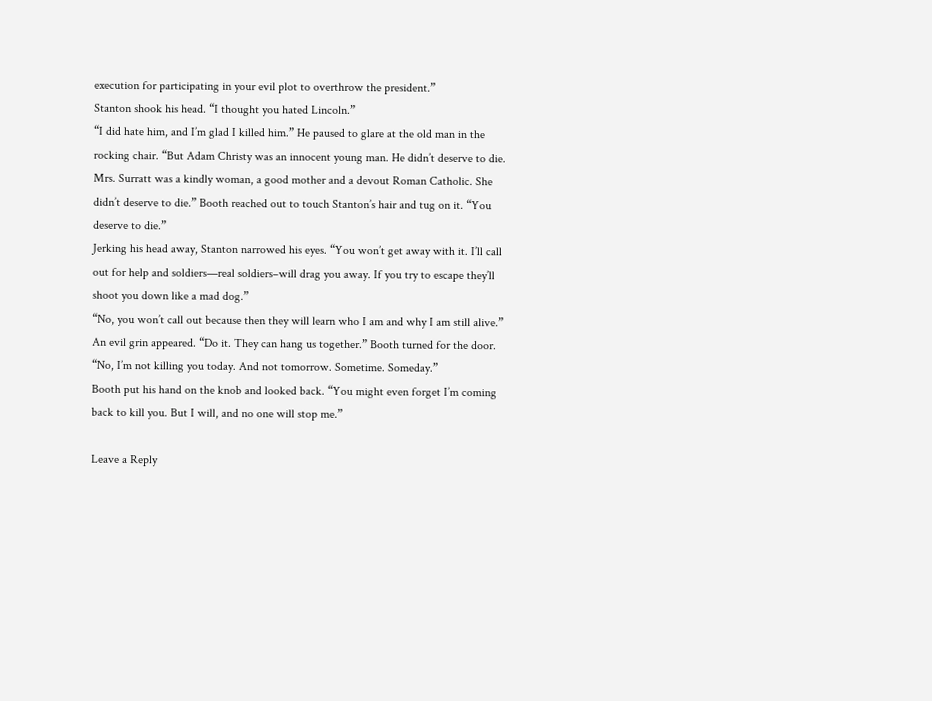execution for participating in your evil plot to overthrow the president.”
Stanton shook his head. “I thought you hated Lincoln.”
“I did hate him, and I’m glad I killed him.” He paused to glare at the old man in the rocking chair. “But Adam Christy was an innocent young man. He didn’t deserve to die. Mrs. Surratt was a kindly woman, a good mother and a devout Roman Catholic. She didn’t deserve to die.” Booth reached out to touch Stanton’s hair and tug on it. “You deserve to die.”
Jerking his head away, Stanton narrowed his eyes. “You won’t get away with it. I’ll call out for help and soldiers—real soldiers–will drag you away. If you try to escape they’ll shoot you down like a mad dog.”
“No, you won’t call out because then they will learn who I am and why I am still alive.” An evil grin appeared. “Do it. They can hang us together.” Booth turned for the door. “No, I’m not killing you today. And not tomorrow. Sometime. Someday.”
Booth put his hand on the knob and looked back. “You might even forget I’m coming back to kill you. But I will, and no one will stop me.”

Leave a Reply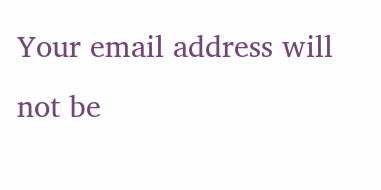Your email address will not be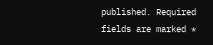published. Required fields are marked *